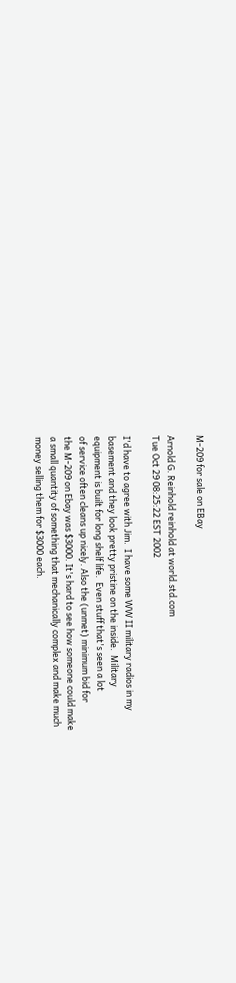M-209 for sale on EBay

Arnold G. Reinhold reinhold at world.std.com
Tue Oct 29 08:25:22 EST 2002

I'd have to agree with Jim.  I have some WW II military radios in my
basement and they look pretty pristine on the inside.  Military
equipment is built for long shelf life.  Even stuff that's seen a lot
of service often cleans up nicely. Also the (unmet) minimum bid for
the M-209 on Ebay was $3000. It's hard to see how someone could make
a small quantity of something that mechanically complex and make much
money selling them for $3000 each.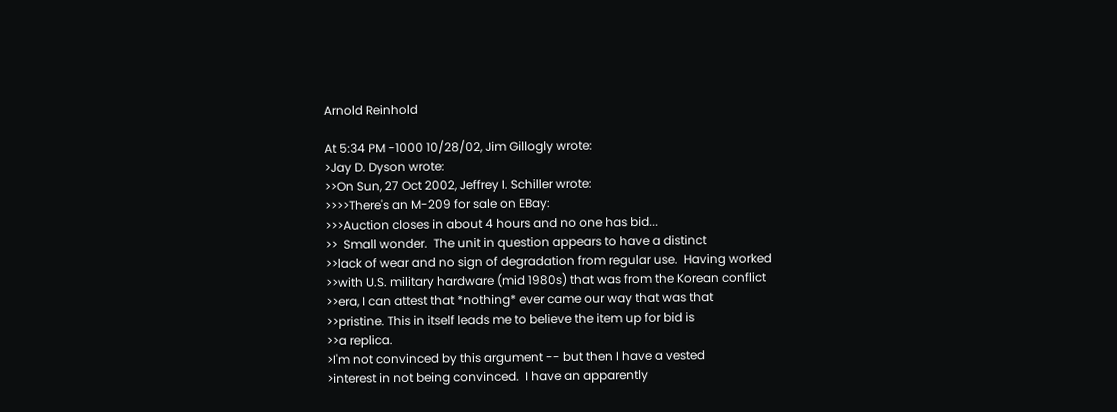Arnold Reinhold

At 5:34 PM -1000 10/28/02, Jim Gillogly wrote:
>Jay D. Dyson wrote:
>>On Sun, 27 Oct 2002, Jeffrey I. Schiller wrote:
>>>>There's an M-209 for sale on EBay:
>>>Auction closes in about 4 hours and no one has bid...
>>  Small wonder.  The unit in question appears to have a distinct
>>lack of wear and no sign of degradation from regular use.  Having worked
>>with U.S. military hardware (mid 1980s) that was from the Korean conflict
>>era, I can attest that *nothing* ever came our way that was that
>>pristine. This in itself leads me to believe the item up for bid is
>>a replica.
>I'm not convinced by this argument -- but then I have a vested
>interest in not being convinced.  I have an apparently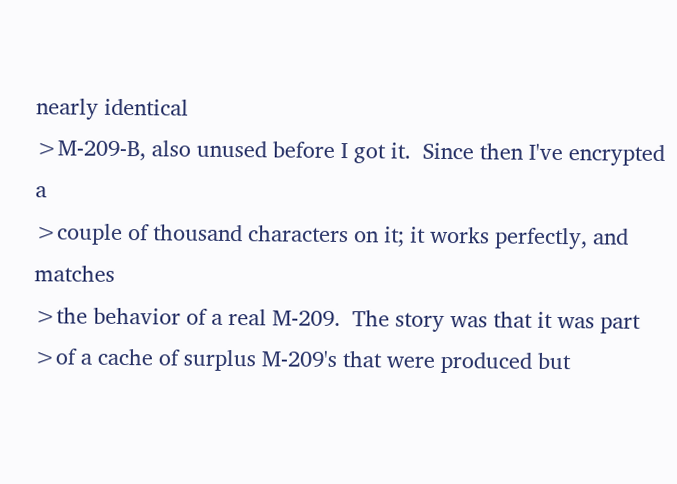nearly identical
>M-209-B, also unused before I got it.  Since then I've encrypted a
>couple of thousand characters on it; it works perfectly, and matches
>the behavior of a real M-209.  The story was that it was part
>of a cache of surplus M-209's that were produced but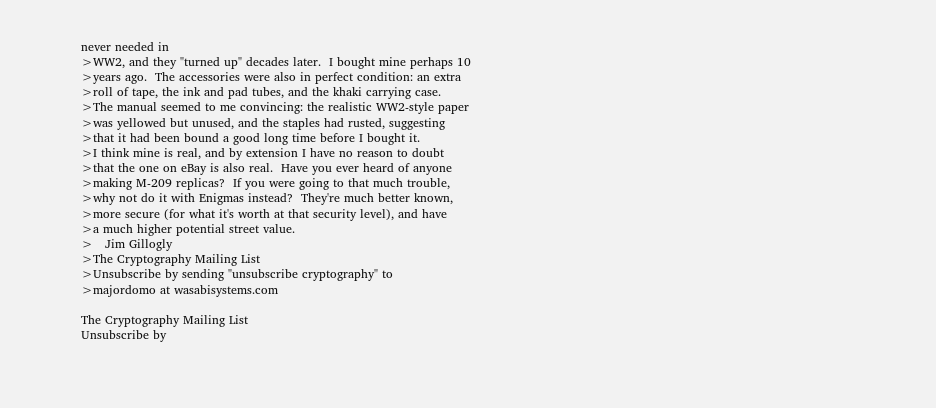never needed in
>WW2, and they "turned up" decades later.  I bought mine perhaps 10
>years ago.  The accessories were also in perfect condition: an extra
>roll of tape, the ink and pad tubes, and the khaki carrying case.
>The manual seemed to me convincing: the realistic WW2-style paper
>was yellowed but unused, and the staples had rusted, suggesting
>that it had been bound a good long time before I bought it.
>I think mine is real, and by extension I have no reason to doubt
>that the one on eBay is also real.  Have you ever heard of anyone
>making M-209 replicas?  If you were going to that much trouble,
>why not do it with Enigmas instead?  They're much better known,
>more secure (for what it's worth at that security level), and have
>a much higher potential street value.
>   Jim Gillogly
>The Cryptography Mailing List
>Unsubscribe by sending "unsubscribe cryptography" to
>majordomo at wasabisystems.com

The Cryptography Mailing List
Unsubscribe by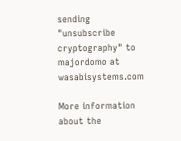sending "unsubscribe cryptography" to majordomo at wasabisystems.com

More information about the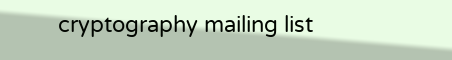cryptography mailing list